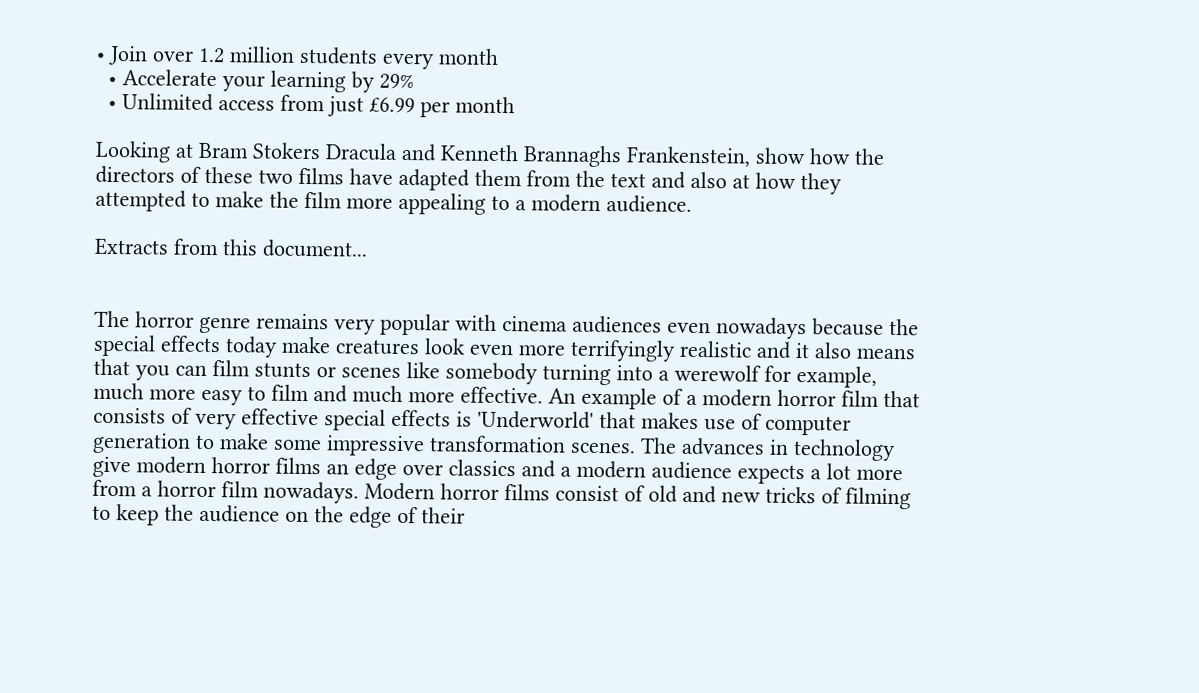• Join over 1.2 million students every month
  • Accelerate your learning by 29%
  • Unlimited access from just £6.99 per month

Looking at Bram Stokers Dracula and Kenneth Brannaghs Frankenstein, show how the directors of these two films have adapted them from the text and also at how they attempted to make the film more appealing to a modern audience.

Extracts from this document...


The horror genre remains very popular with cinema audiences even nowadays because the special effects today make creatures look even more terrifyingly realistic and it also means that you can film stunts or scenes like somebody turning into a werewolf for example, much more easy to film and much more effective. An example of a modern horror film that consists of very effective special effects is 'Underworld' that makes use of computer generation to make some impressive transformation scenes. The advances in technology give modern horror films an edge over classics and a modern audience expects a lot more from a horror film nowadays. Modern horror films consist of old and new tricks of filming to keep the audience on the edge of their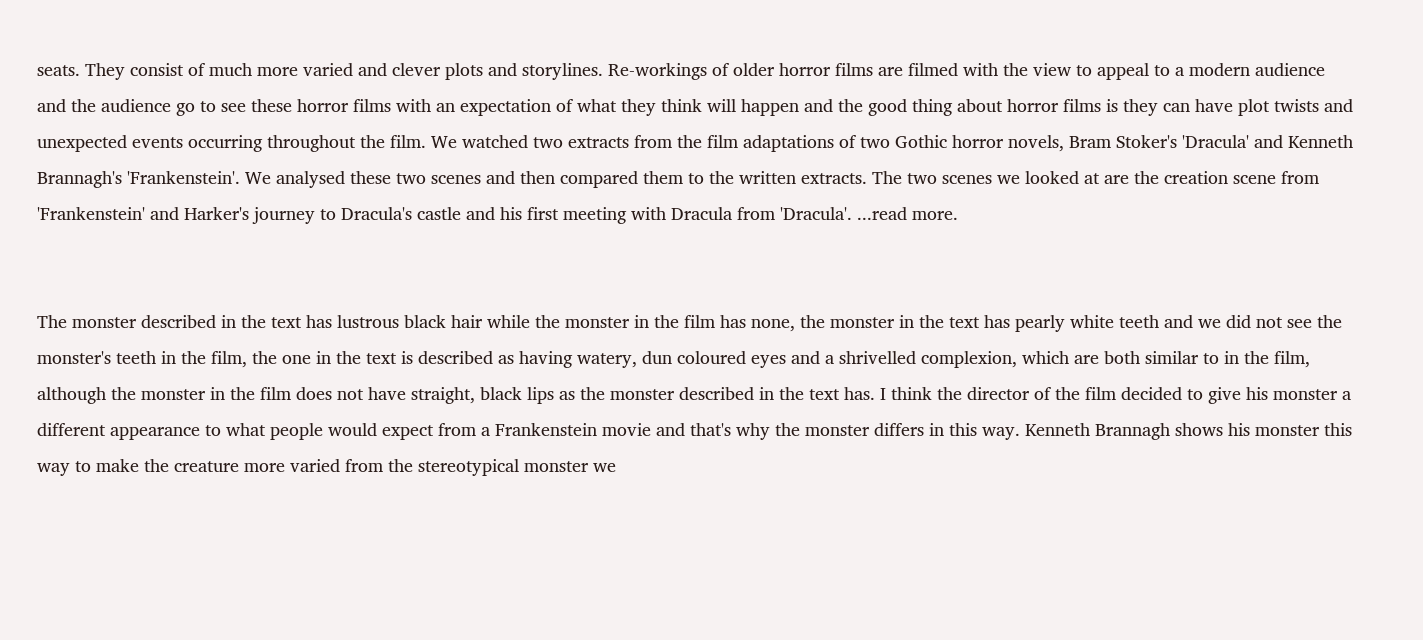seats. They consist of much more varied and clever plots and storylines. Re-workings of older horror films are filmed with the view to appeal to a modern audience and the audience go to see these horror films with an expectation of what they think will happen and the good thing about horror films is they can have plot twists and unexpected events occurring throughout the film. We watched two extracts from the film adaptations of two Gothic horror novels, Bram Stoker's 'Dracula' and Kenneth Brannagh's 'Frankenstein'. We analysed these two scenes and then compared them to the written extracts. The two scenes we looked at are the creation scene from 'Frankenstein' and Harker's journey to Dracula's castle and his first meeting with Dracula from 'Dracula'. ...read more.


The monster described in the text has lustrous black hair while the monster in the film has none, the monster in the text has pearly white teeth and we did not see the monster's teeth in the film, the one in the text is described as having watery, dun coloured eyes and a shrivelled complexion, which are both similar to in the film, although the monster in the film does not have straight, black lips as the monster described in the text has. I think the director of the film decided to give his monster a different appearance to what people would expect from a Frankenstein movie and that's why the monster differs in this way. Kenneth Brannagh shows his monster this way to make the creature more varied from the stereotypical monster we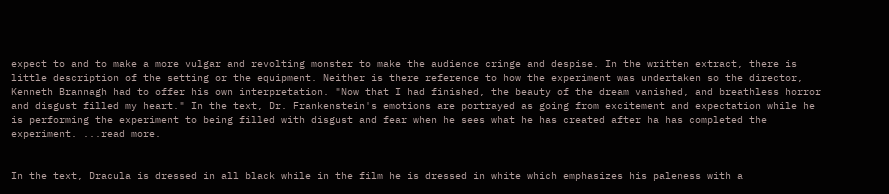expect to and to make a more vulgar and revolting monster to make the audience cringe and despise. In the written extract, there is little description of the setting or the equipment. Neither is there reference to how the experiment was undertaken so the director, Kenneth Brannagh had to offer his own interpretation. "Now that I had finished, the beauty of the dream vanished, and breathless horror and disgust filled my heart." In the text, Dr. Frankenstein's emotions are portrayed as going from excitement and expectation while he is performing the experiment to being filled with disgust and fear when he sees what he has created after ha has completed the experiment. ...read more.


In the text, Dracula is dressed in all black while in the film he is dressed in white which emphasizes his paleness with a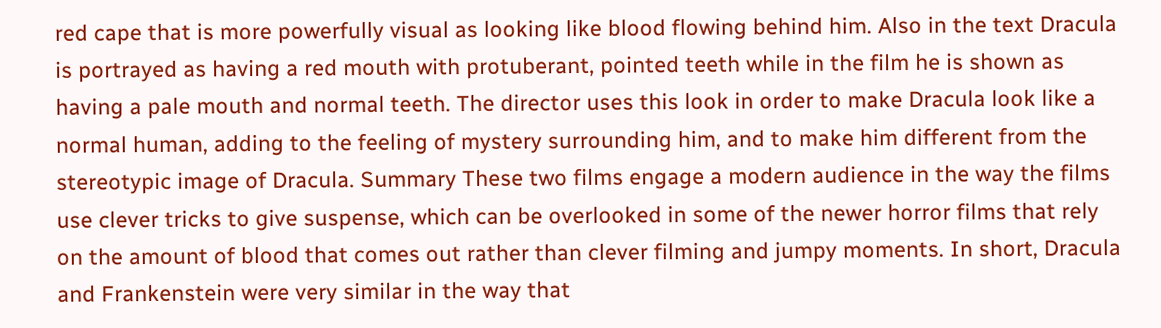red cape that is more powerfully visual as looking like blood flowing behind him. Also in the text Dracula is portrayed as having a red mouth with protuberant, pointed teeth while in the film he is shown as having a pale mouth and normal teeth. The director uses this look in order to make Dracula look like a normal human, adding to the feeling of mystery surrounding him, and to make him different from the stereotypic image of Dracula. Summary These two films engage a modern audience in the way the films use clever tricks to give suspense, which can be overlooked in some of the newer horror films that rely on the amount of blood that comes out rather than clever filming and jumpy moments. In short, Dracula and Frankenstein were very similar in the way that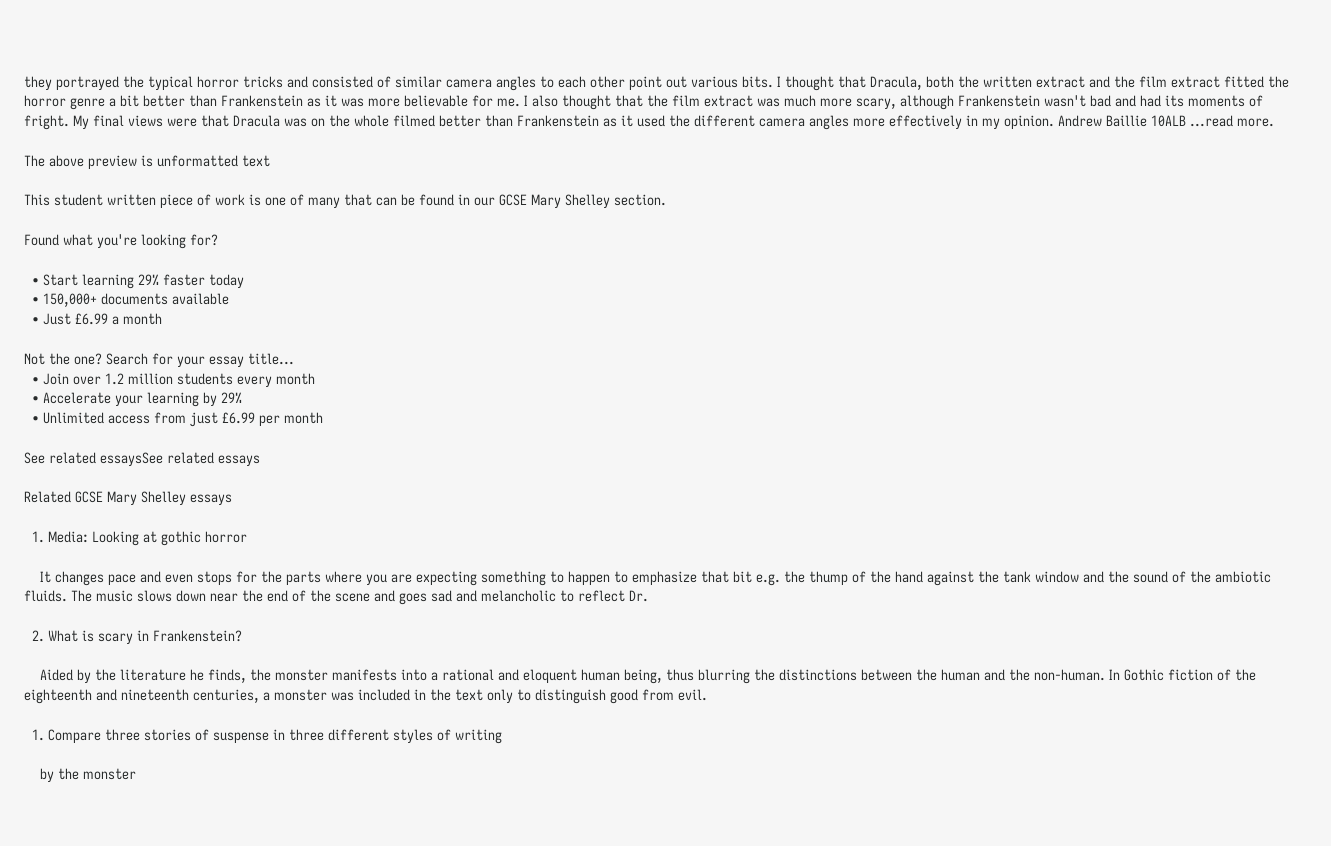they portrayed the typical horror tricks and consisted of similar camera angles to each other point out various bits. I thought that Dracula, both the written extract and the film extract fitted the horror genre a bit better than Frankenstein as it was more believable for me. I also thought that the film extract was much more scary, although Frankenstein wasn't bad and had its moments of fright. My final views were that Dracula was on the whole filmed better than Frankenstein as it used the different camera angles more effectively in my opinion. Andrew Baillie 10ALB ...read more.

The above preview is unformatted text

This student written piece of work is one of many that can be found in our GCSE Mary Shelley section.

Found what you're looking for?

  • Start learning 29% faster today
  • 150,000+ documents available
  • Just £6.99 a month

Not the one? Search for your essay title...
  • Join over 1.2 million students every month
  • Accelerate your learning by 29%
  • Unlimited access from just £6.99 per month

See related essaysSee related essays

Related GCSE Mary Shelley essays

  1. Media: Looking at gothic horror

    It changes pace and even stops for the parts where you are expecting something to happen to emphasize that bit e.g. the thump of the hand against the tank window and the sound of the ambiotic fluids. The music slows down near the end of the scene and goes sad and melancholic to reflect Dr.

  2. What is scary in Frankenstein?

    Aided by the literature he finds, the monster manifests into a rational and eloquent human being, thus blurring the distinctions between the human and the non-human. In Gothic fiction of the eighteenth and nineteenth centuries, a monster was included in the text only to distinguish good from evil.

  1. Compare three stories of suspense in three different styles of writing

    by the monster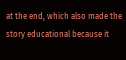at the end, which also made the story educational because it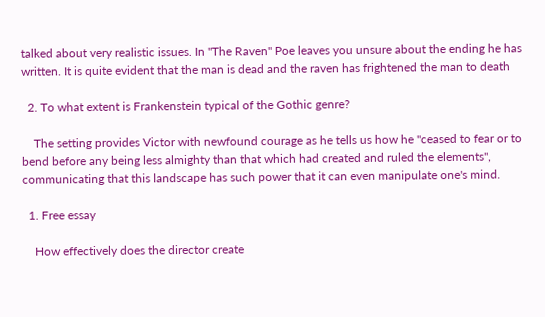talked about very realistic issues. In "The Raven" Poe leaves you unsure about the ending he has written. It is quite evident that the man is dead and the raven has frightened the man to death

  2. To what extent is Frankenstein typical of the Gothic genre?

    The setting provides Victor with newfound courage as he tells us how he "ceased to fear or to bend before any being less almighty than that which had created and ruled the elements", communicating that this landscape has such power that it can even manipulate one's mind.

  1. Free essay

    How effectively does the director create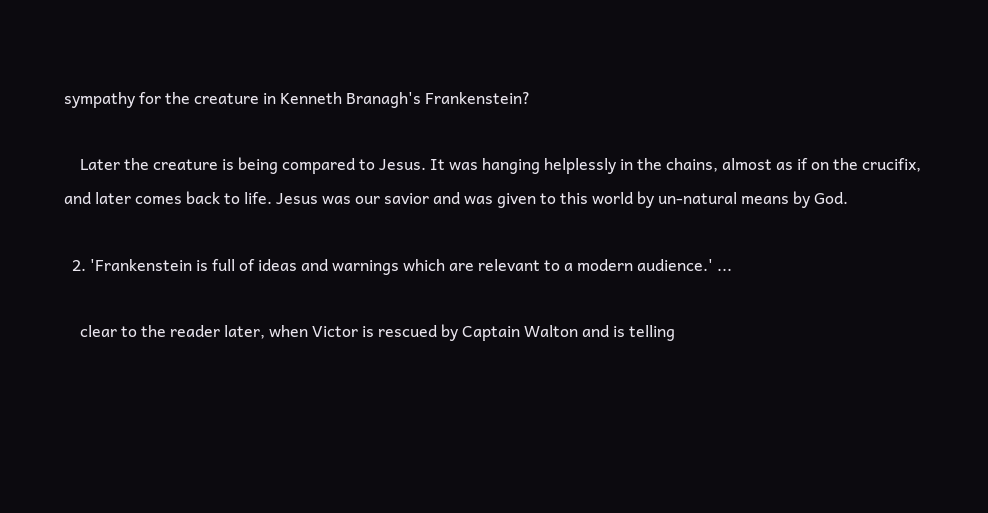sympathy for the creature in Kenneth Branagh's Frankenstein?

    Later the creature is being compared to Jesus. It was hanging helplessly in the chains, almost as if on the crucifix, and later comes back to life. Jesus was our savior and was given to this world by un-natural means by God.

  2. 'Frankenstein is full of ideas and warnings which are relevant to a modern audience.' ...

    clear to the reader later, when Victor is rescued by Captain Walton and is telling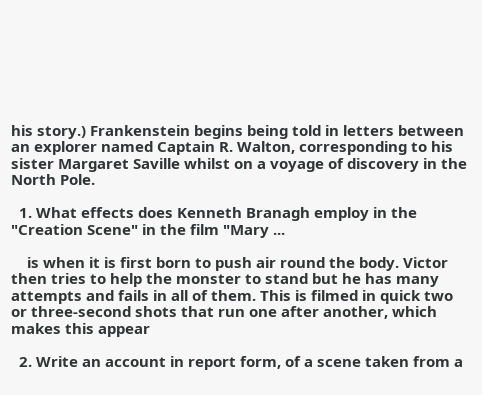his story.) Frankenstein begins being told in letters between an explorer named Captain R. Walton, corresponding to his sister Margaret Saville whilst on a voyage of discovery in the North Pole.

  1. What effects does Kenneth Branagh employ in the "Creation Scene" in the film "Mary ...

    is when it is first born to push air round the body. Victor then tries to help the monster to stand but he has many attempts and fails in all of them. This is filmed in quick two or three-second shots that run one after another, which makes this appear

  2. Write an account in report form, of a scene taken from a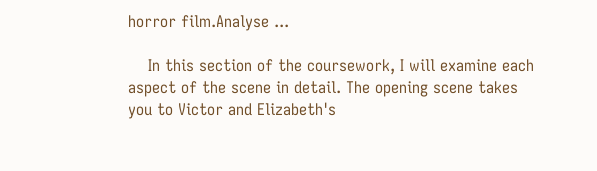horror film.Analyse ...

    In this section of the coursework, I will examine each aspect of the scene in detail. The opening scene takes you to Victor and Elizabeth's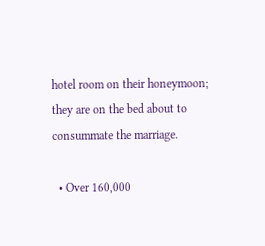hotel room on their honeymoon; they are on the bed about to consummate the marriage.

  • Over 160,000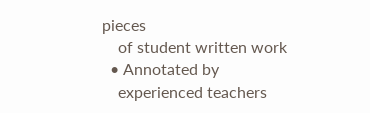pieces
    of student written work
  • Annotated by
    experienced teachers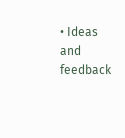• Ideas and feedback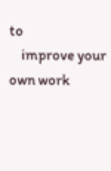to
    improve your own work